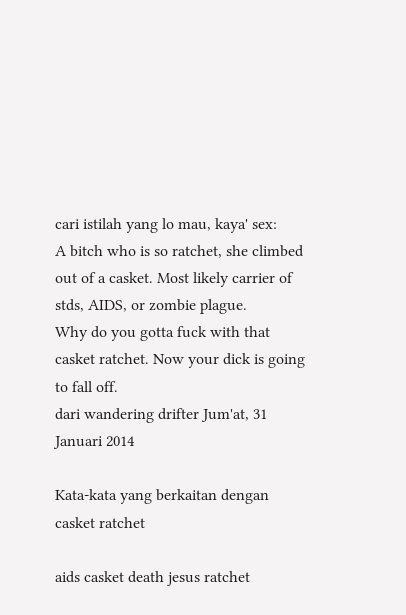cari istilah yang lo mau, kaya' sex:
A bitch who is so ratchet, she climbed out of a casket. Most likely carrier of stds, AIDS, or zombie plague.
Why do you gotta fuck with that casket ratchet. Now your dick is going to fall off.
dari wandering drifter Jum'at, 31 Januari 2014

Kata-kata yang berkaitan dengan casket ratchet

aids casket death jesus ratchet